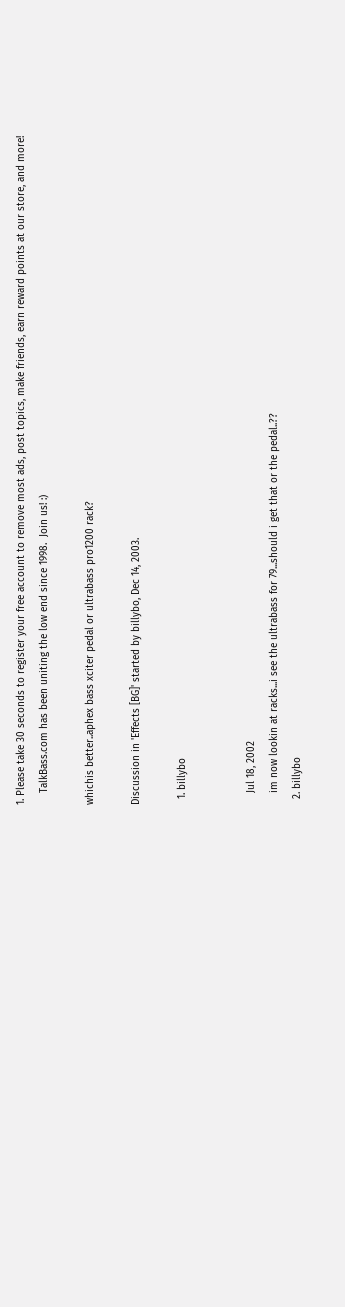1. Please take 30 seconds to register your free account to remove most ads, post topics, make friends, earn reward points at our store, and more!
    TalkBass.com has been uniting the low end since 1998.  Join us! :)

whichis better..aphex bass xciter pedal or ultrabass pro1200 rack?

Discussion in 'Effects [BG]' started by billybo, Dec 14, 2003.

  1. billybo


    Jul 18, 2002
    im now lookin at racks...i see the ultrabass for 79...should i get that or the pedal..??
  2. billybo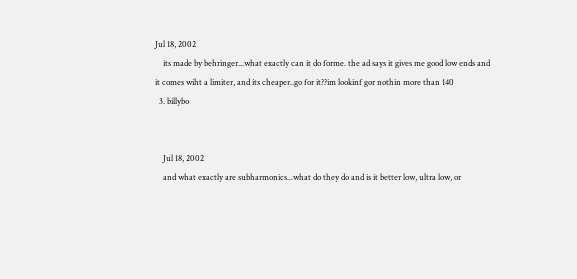Jul 18, 2002
    its made by behringer...what exactly can it do forme. the ad says it gives me good low ends and it comes wiht a limiter, and its cheaper..go for it??im lookinf gor nothin more than 140
  3. billybo


    Jul 18, 2002
    and what exactly are subharmonics...what do they do and is it better low, ultra low, or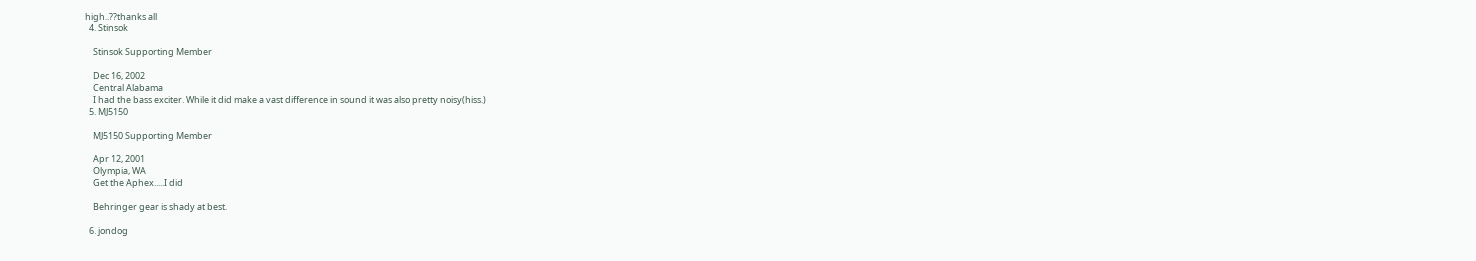high..??thanks all
  4. Stinsok

    Stinsok Supporting Member

    Dec 16, 2002
    Central Alabama
    I had the bass exciter. While it did make a vast difference in sound it was also pretty noisy(hiss.)
  5. MJ5150

    MJ5150 Supporting Member

    Apr 12, 2001
    Olympia, WA
    Get the Aphex.....I did

    Behringer gear is shady at best.

  6. jondog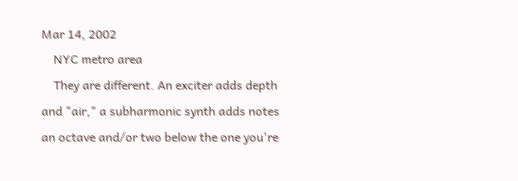Mar 14, 2002
    NYC metro area
    They are different. An exciter adds depth and "air," a subharmonic synth adds notes an octave and/or two below the one you're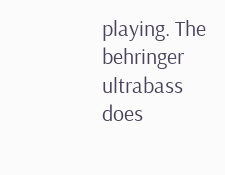playing. The behringer ultrabass does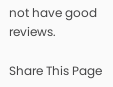not have good reviews.

Share This Page